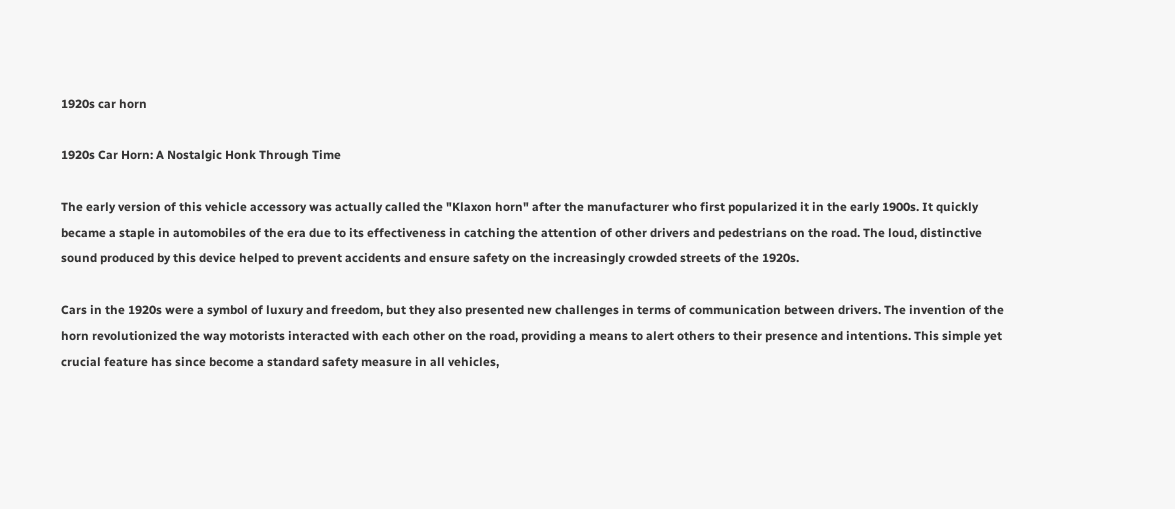1920s car horn

1920s Car Horn: A Nostalgic Honk Through Time

The early version of this vehicle accessory was actually called the "Klaxon horn" after the manufacturer who first popularized it in the early 1900s. It quickly became a staple in automobiles of the era due to its effectiveness in catching the attention of other drivers and pedestrians on the road. The loud, distinctive sound produced by this device helped to prevent accidents and ensure safety on the increasingly crowded streets of the 1920s.

Cars in the 1920s were a symbol of luxury and freedom, but they also presented new challenges in terms of communication between drivers. The invention of the horn revolutionized the way motorists interacted with each other on the road, providing a means to alert others to their presence and intentions. This simple yet crucial feature has since become a standard safety measure in all vehicles,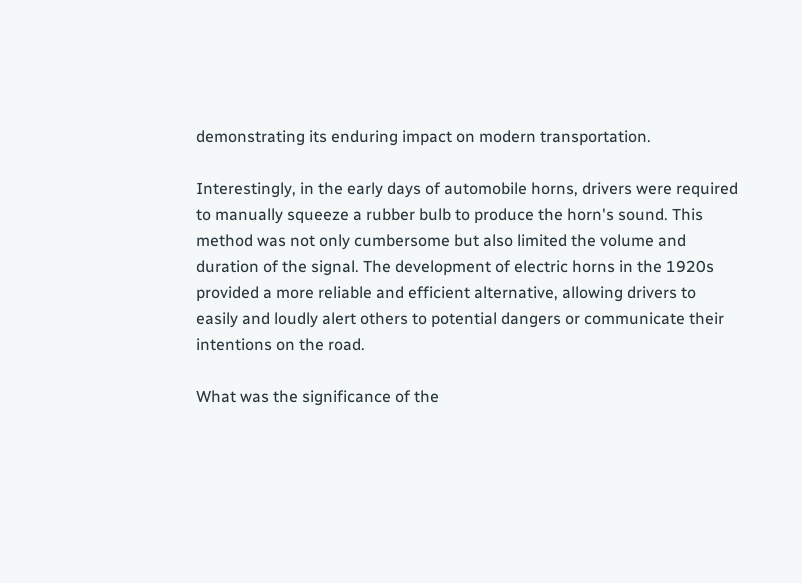demonstrating its enduring impact on modern transportation.

Interestingly, in the early days of automobile horns, drivers were required to manually squeeze a rubber bulb to produce the horn's sound. This method was not only cumbersome but also limited the volume and duration of the signal. The development of electric horns in the 1920s provided a more reliable and efficient alternative, allowing drivers to easily and loudly alert others to potential dangers or communicate their intentions on the road.

What was the significance of the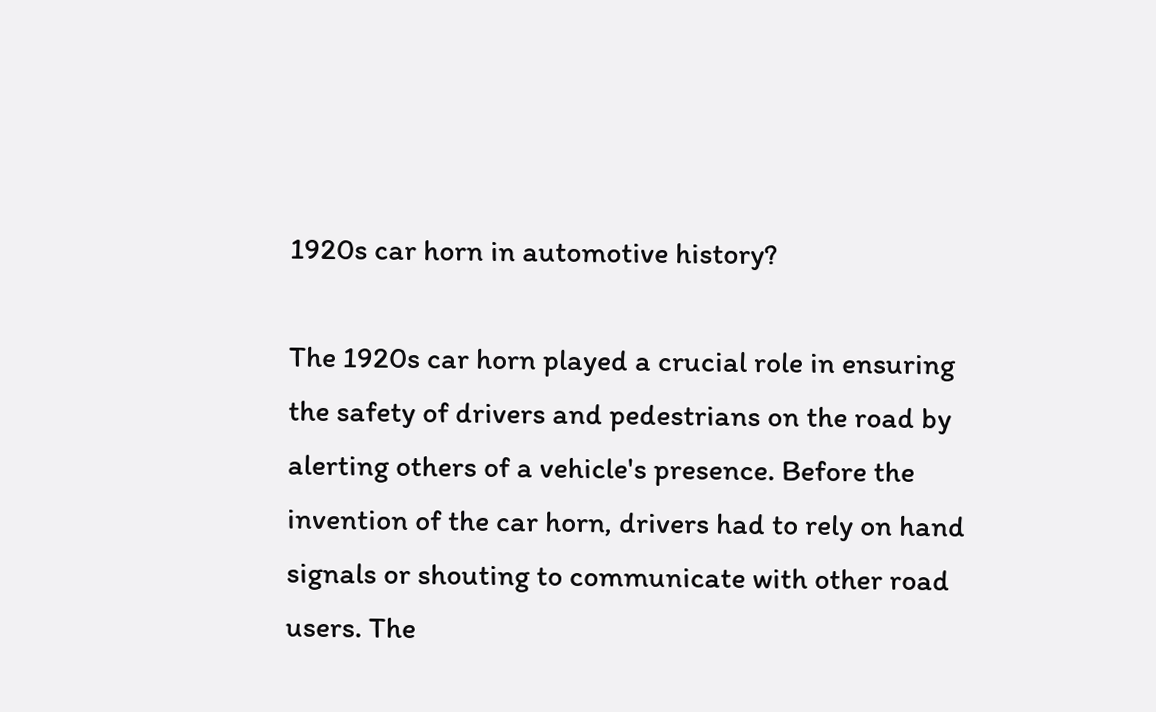1920s car horn in automotive history?

The 1920s car horn played a crucial role in ensuring the safety of drivers and pedestrians on the road by alerting others of a vehicle's presence. Before the invention of the car horn, drivers had to rely on hand signals or shouting to communicate with other road users. The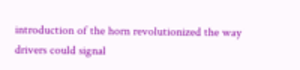introduction of the horn revolutionized the way drivers could signal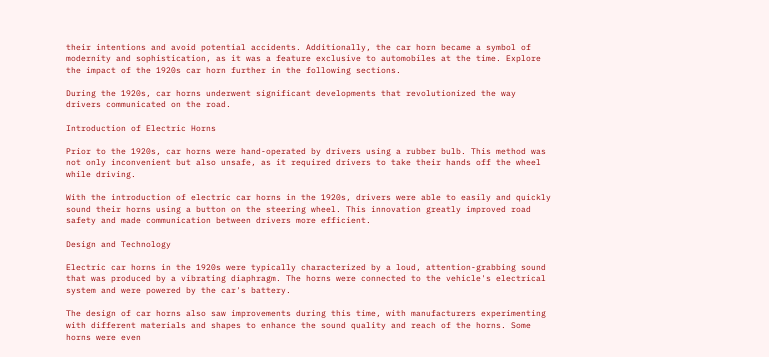their intentions and avoid potential accidents. Additionally, the car horn became a symbol of modernity and sophistication, as it was a feature exclusive to automobiles at the time. Explore the impact of the 1920s car horn further in the following sections.

During the 1920s, car horns underwent significant developments that revolutionized the way drivers communicated on the road.

Introduction of Electric Horns

Prior to the 1920s, car horns were hand-operated by drivers using a rubber bulb. This method was not only inconvenient but also unsafe, as it required drivers to take their hands off the wheel while driving.

With the introduction of electric car horns in the 1920s, drivers were able to easily and quickly sound their horns using a button on the steering wheel. This innovation greatly improved road safety and made communication between drivers more efficient.

Design and Technology

Electric car horns in the 1920s were typically characterized by a loud, attention-grabbing sound that was produced by a vibrating diaphragm. The horns were connected to the vehicle's electrical system and were powered by the car's battery.

The design of car horns also saw improvements during this time, with manufacturers experimenting with different materials and shapes to enhance the sound quality and reach of the horns. Some horns were even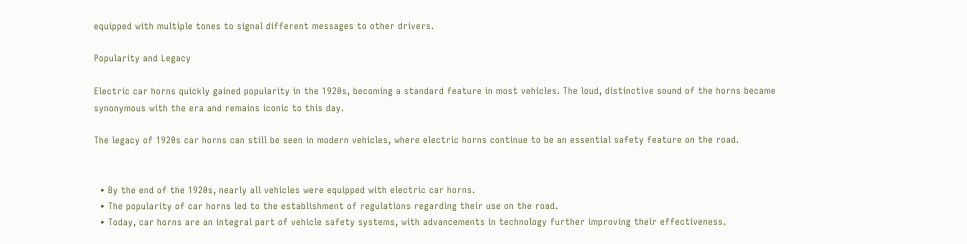equipped with multiple tones to signal different messages to other drivers.

Popularity and Legacy

Electric car horns quickly gained popularity in the 1920s, becoming a standard feature in most vehicles. The loud, distinctive sound of the horns became synonymous with the era and remains iconic to this day.

The legacy of 1920s car horns can still be seen in modern vehicles, where electric horns continue to be an essential safety feature on the road.


  • By the end of the 1920s, nearly all vehicles were equipped with electric car horns.
  • The popularity of car horns led to the establishment of regulations regarding their use on the road.
  • Today, car horns are an integral part of vehicle safety systems, with advancements in technology further improving their effectiveness.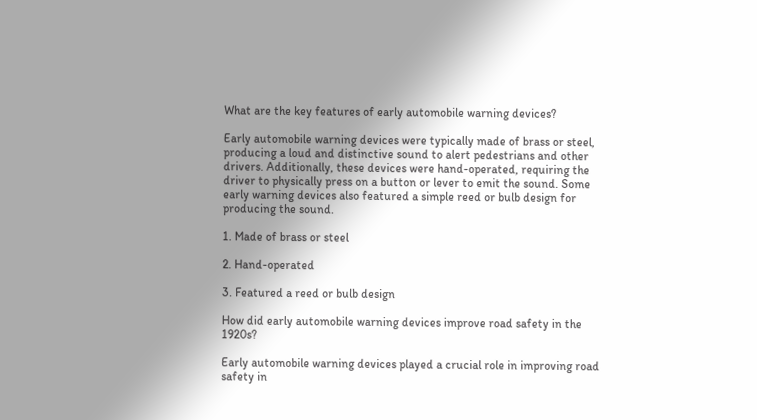What are the key features of early automobile warning devices?

Early automobile warning devices were typically made of brass or steel, producing a loud and distinctive sound to alert pedestrians and other drivers. Additionally, these devices were hand-operated, requiring the driver to physically press on a button or lever to emit the sound. Some early warning devices also featured a simple reed or bulb design for producing the sound.

1. Made of brass or steel

2. Hand-operated

3. Featured a reed or bulb design

How did early automobile warning devices improve road safety in the 1920s?

Early automobile warning devices played a crucial role in improving road safety in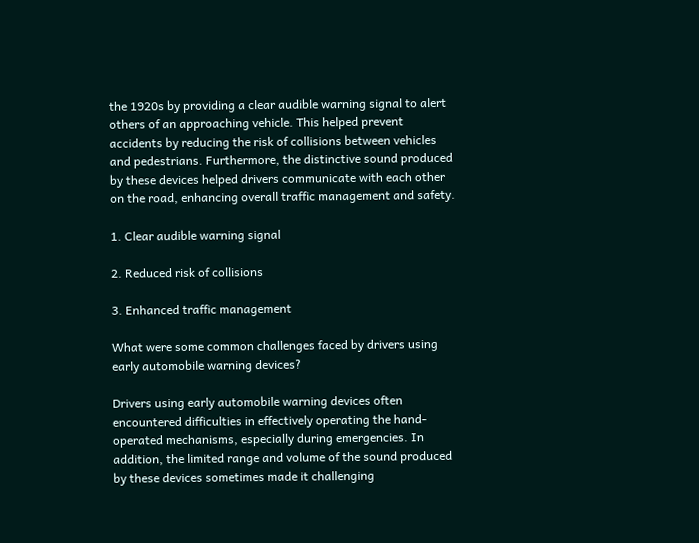the 1920s by providing a clear audible warning signal to alert others of an approaching vehicle. This helped prevent accidents by reducing the risk of collisions between vehicles and pedestrians. Furthermore, the distinctive sound produced by these devices helped drivers communicate with each other on the road, enhancing overall traffic management and safety.

1. Clear audible warning signal

2. Reduced risk of collisions

3. Enhanced traffic management

What were some common challenges faced by drivers using early automobile warning devices?

Drivers using early automobile warning devices often encountered difficulties in effectively operating the hand-operated mechanisms, especially during emergencies. In addition, the limited range and volume of the sound produced by these devices sometimes made it challenging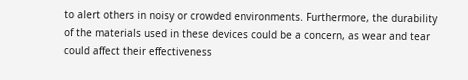to alert others in noisy or crowded environments. Furthermore, the durability of the materials used in these devices could be a concern, as wear and tear could affect their effectiveness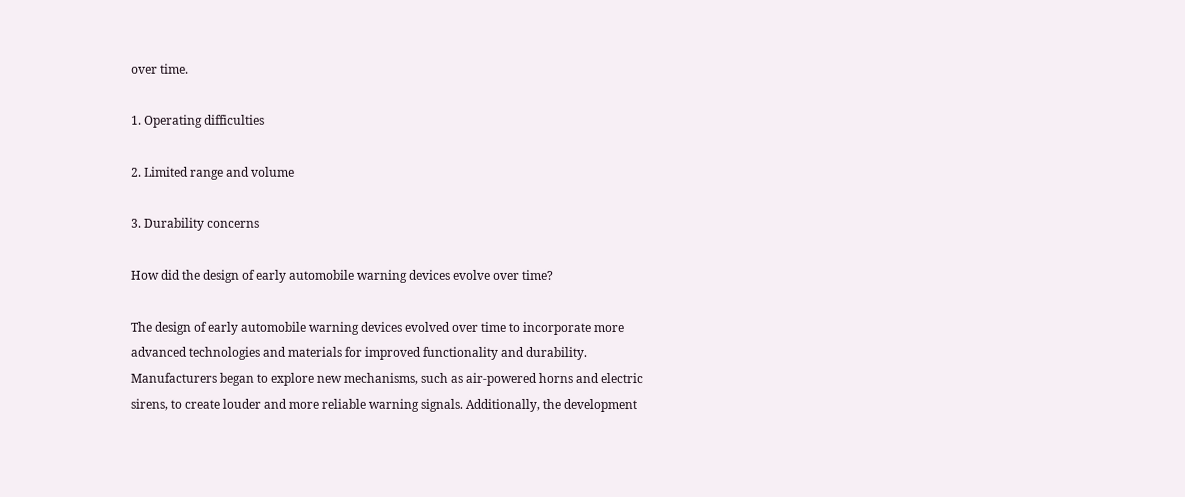over time.

1. Operating difficulties

2. Limited range and volume

3. Durability concerns

How did the design of early automobile warning devices evolve over time?

The design of early automobile warning devices evolved over time to incorporate more advanced technologies and materials for improved functionality and durability. Manufacturers began to explore new mechanisms, such as air-powered horns and electric sirens, to create louder and more reliable warning signals. Additionally, the development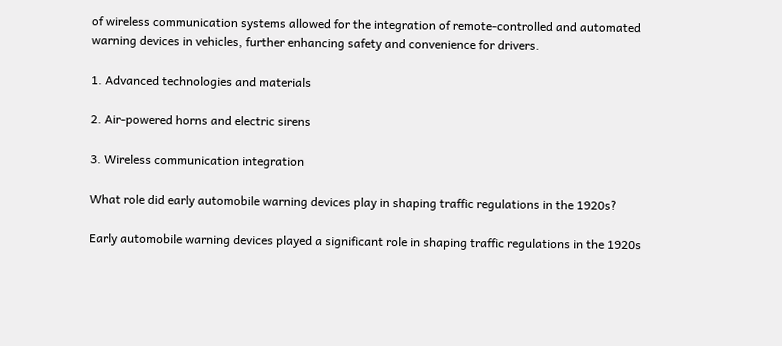of wireless communication systems allowed for the integration of remote-controlled and automated warning devices in vehicles, further enhancing safety and convenience for drivers.

1. Advanced technologies and materials

2. Air-powered horns and electric sirens

3. Wireless communication integration

What role did early automobile warning devices play in shaping traffic regulations in the 1920s?

Early automobile warning devices played a significant role in shaping traffic regulations in the 1920s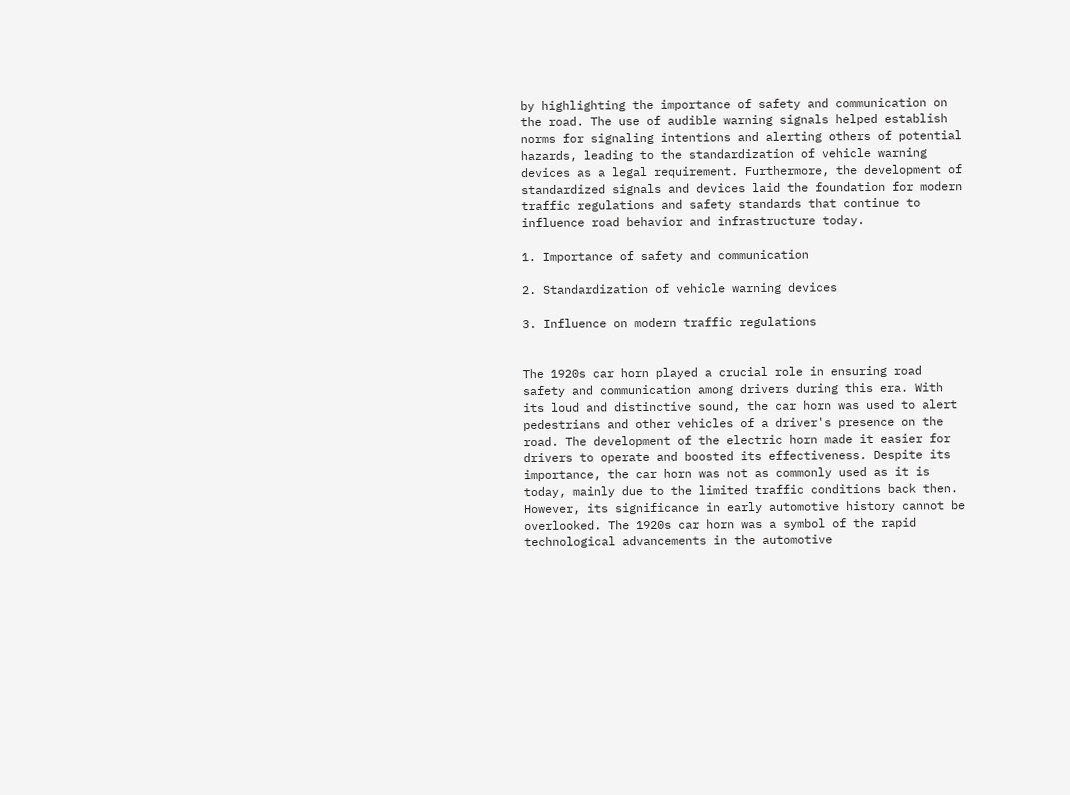by highlighting the importance of safety and communication on the road. The use of audible warning signals helped establish norms for signaling intentions and alerting others of potential hazards, leading to the standardization of vehicle warning devices as a legal requirement. Furthermore, the development of standardized signals and devices laid the foundation for modern traffic regulations and safety standards that continue to influence road behavior and infrastructure today.

1. Importance of safety and communication

2. Standardization of vehicle warning devices

3. Influence on modern traffic regulations


The 1920s car horn played a crucial role in ensuring road safety and communication among drivers during this era. With its loud and distinctive sound, the car horn was used to alert pedestrians and other vehicles of a driver's presence on the road. The development of the electric horn made it easier for drivers to operate and boosted its effectiveness. Despite its importance, the car horn was not as commonly used as it is today, mainly due to the limited traffic conditions back then. However, its significance in early automotive history cannot be overlooked. The 1920s car horn was a symbol of the rapid technological advancements in the automotive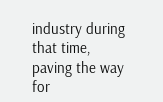industry during that time, paving the way for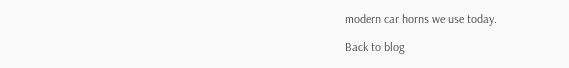modern car horns we use today.

Back to blog